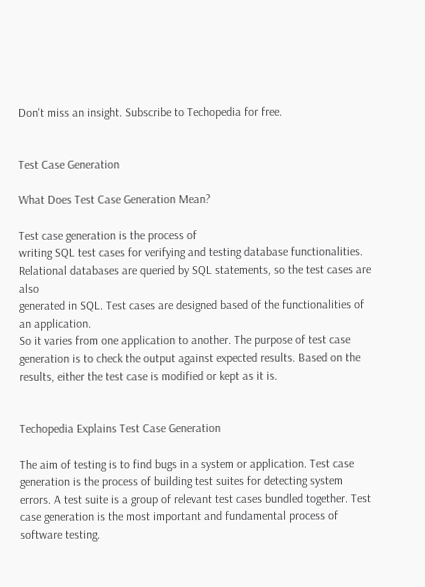Don't miss an insight. Subscribe to Techopedia for free.


Test Case Generation

What Does Test Case Generation Mean?

Test case generation is the process of
writing SQL test cases for verifying and testing database functionalities.
Relational databases are queried by SQL statements, so the test cases are also
generated in SQL. Test cases are designed based of the functionalities of an application.
So it varies from one application to another. The purpose of test case
generation is to check the output against expected results. Based on the
results, either the test case is modified or kept as it is.


Techopedia Explains Test Case Generation

The aim of testing is to find bugs in a system or application. Test case generation is the process of building test suites for detecting system errors. A test suite is a group of relevant test cases bundled together. Test case generation is the most important and fundamental process of software testing.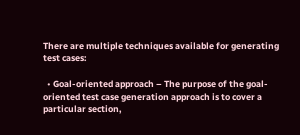There are multiple techniques available for generating test cases:

  • Goal-oriented approach – The purpose of the goal-oriented test case generation approach is to cover a particular section,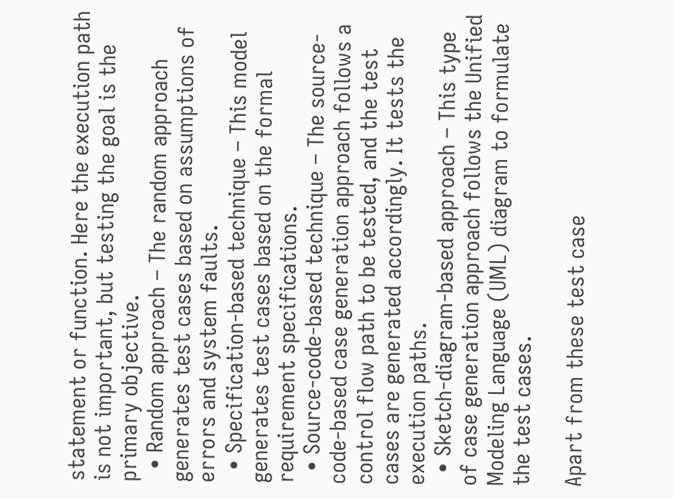statement or function. Here the execution path is not important, but testing the goal is the primary objective.
  • Random approach – The random approach generates test cases based on assumptions of errors and system faults.
  • Specification-based technique – This model generates test cases based on the formal requirement specifications.
  • Source-code-based technique – The source-code-based case generation approach follows a control flow path to be tested, and the test cases are generated accordingly. It tests the execution paths.
  • Sketch-diagram-based approach – This type of case generation approach follows the Unified Modeling Language (UML) diagram to formulate the test cases.

Apart from these test case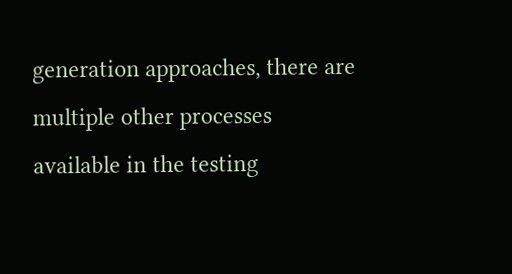generation approaches, there are multiple other processes available in the testing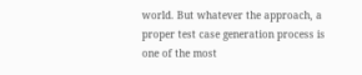world. But whatever the approach, a proper test case generation process is one of the most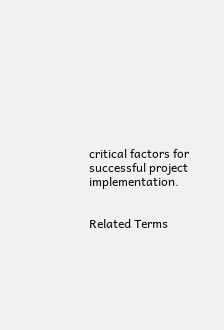critical factors for successful project implementation.


Related Terms